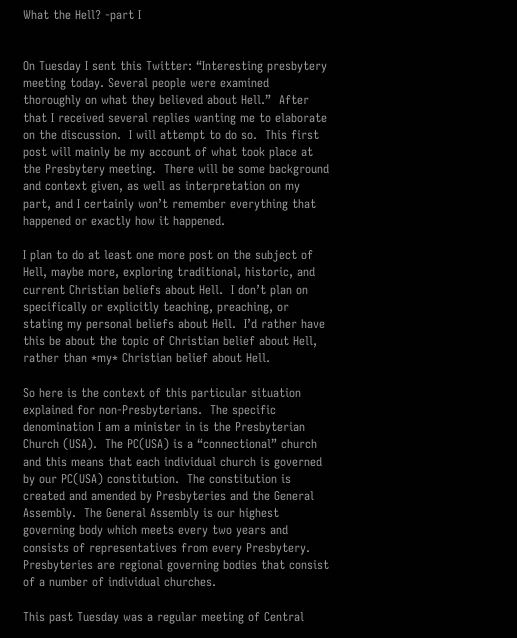What the Hell? -part I


On Tuesday I sent this Twitter: “Interesting presbytery meeting today. Several people were examined thoroughly on what they believed about Hell.”  After that I received several replies wanting me to elaborate on the discussion.  I will attempt to do so.  This first post will mainly be my account of what took place at the Presbytery meeting.  There will be some background and context given, as well as interpretation on my part, and I certainly won’t remember everything that happened or exactly how it happened.

I plan to do at least one more post on the subject of Hell, maybe more, exploring traditional, historic, and current Christian beliefs about Hell.  I don’t plan on specifically or explicitly teaching, preaching, or stating my personal beliefs about Hell.  I’d rather have this be about the topic of Christian belief about Hell, rather than *my* Christian belief about Hell.

So here is the context of this particular situation explained for non-Presbyterians.  The specific denomination I am a minister in is the Presbyterian Church (USA).  The PC(USA) is a “connectional” church and this means that each individual church is governed by our PC(USA) constitution.  The constitution is created and amended by Presbyteries and the General Assembly.  The General Assembly is our highest governing body which meets every two years and consists of representatives from every Presbytery.  Presbyteries are regional governing bodies that consist of a number of individual churches.

This past Tuesday was a regular meeting of Central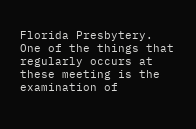Florida Presbytery.  One of the things that regularly occurs at these meeting is the examination of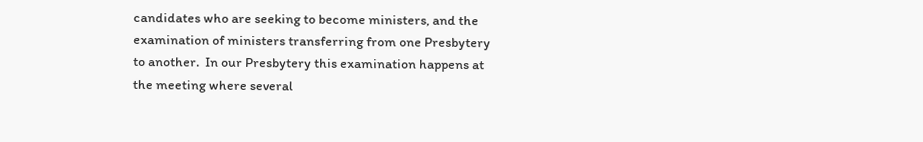candidates who are seeking to become ministers, and the examination of ministers transferring from one Presbytery to another.  In our Presbytery this examination happens at the meeting where several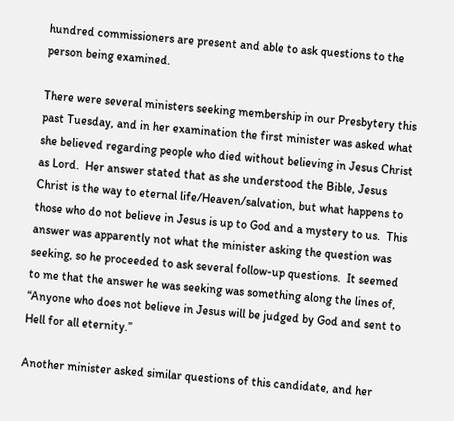hundred commissioners are present and able to ask questions to the person being examined.

There were several ministers seeking membership in our Presbytery this past Tuesday, and in her examination the first minister was asked what she believed regarding people who died without believing in Jesus Christ as Lord.  Her answer stated that as she understood the Bible, Jesus Christ is the way to eternal life/Heaven/salvation, but what happens to those who do not believe in Jesus is up to God and a mystery to us.  This answer was apparently not what the minister asking the question was seeking, so he proceeded to ask several follow-up questions.  It seemed to me that the answer he was seeking was something along the lines of, “Anyone who does not believe in Jesus will be judged by God and sent to Hell for all eternity.”

Another minister asked similar questions of this candidate, and her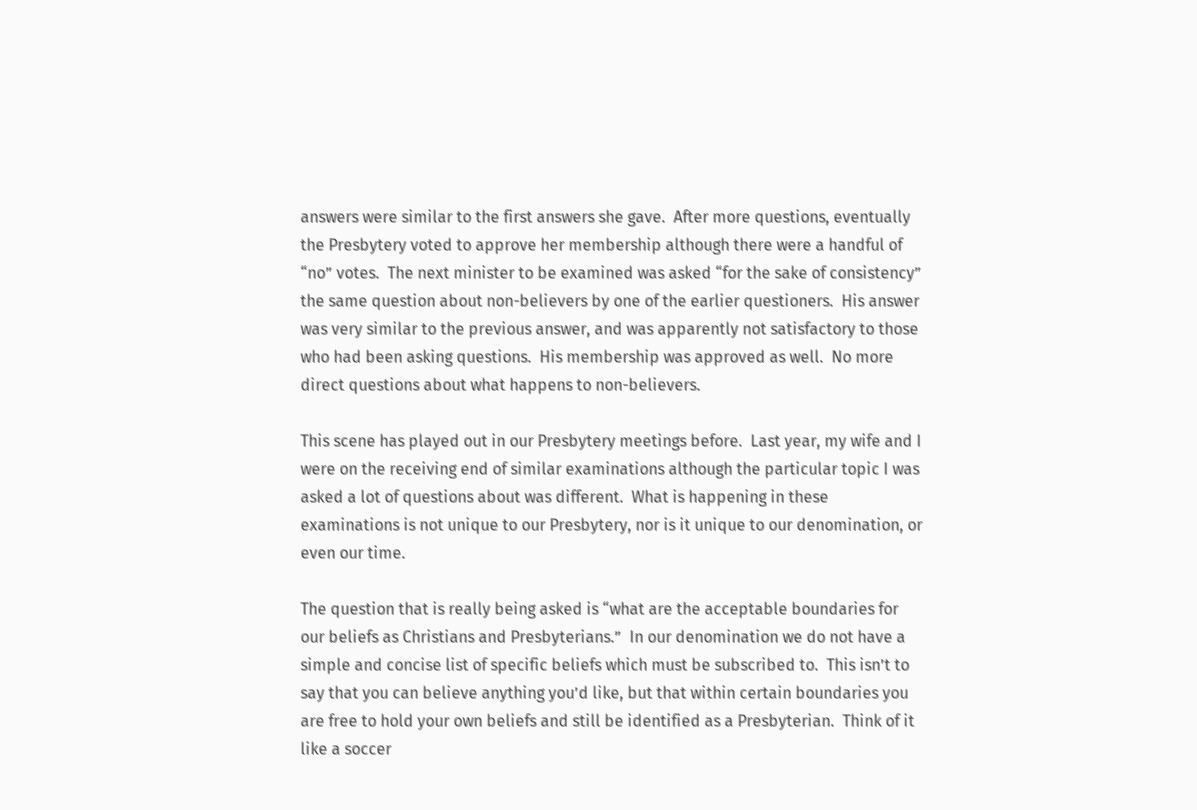answers were similar to the first answers she gave.  After more questions, eventually the Presbytery voted to approve her membership although there were a handful of “no” votes.  The next minister to be examined was asked “for the sake of consistency” the same question about non-believers by one of the earlier questioners.  His answer was very similar to the previous answer, and was apparently not satisfactory to those who had been asking questions.  His membership was approved as well.  No more direct questions about what happens to non-believers.

This scene has played out in our Presbytery meetings before.  Last year, my wife and I were on the receiving end of similar examinations although the particular topic I was asked a lot of questions about was different.  What is happening in these examinations is not unique to our Presbytery, nor is it unique to our denomination, or even our time.

The question that is really being asked is “what are the acceptable boundaries for our beliefs as Christians and Presbyterians.”  In our denomination we do not have a simple and concise list of specific beliefs which must be subscribed to.  This isn’t to say that you can believe anything you’d like, but that within certain boundaries you are free to hold your own beliefs and still be identified as a Presbyterian.  Think of it like a soccer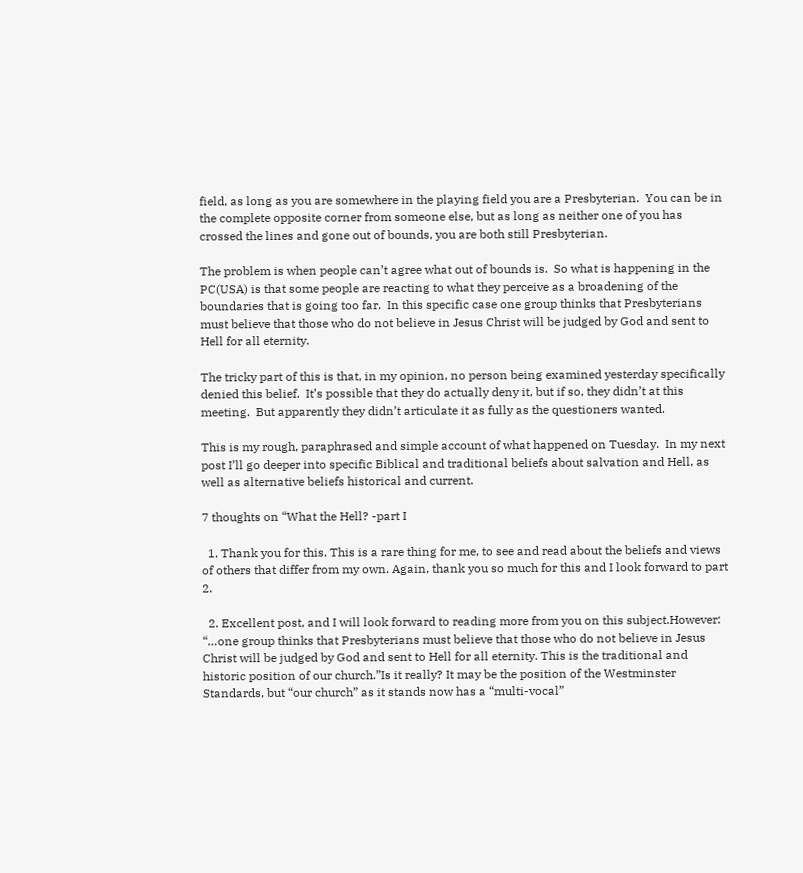field, as long as you are somewhere in the playing field you are a Presbyterian.  You can be in the complete opposite corner from someone else, but as long as neither one of you has crossed the lines and gone out of bounds, you are both still Presbyterian.

The problem is when people can’t agree what out of bounds is.  So what is happening in the PC(USA) is that some people are reacting to what they perceive as a broadening of the boundaries that is going too far.  In this specific case one group thinks that Presbyterians must believe that those who do not believe in Jesus Christ will be judged by God and sent to Hell for all eternity.

The tricky part of this is that, in my opinion, no person being examined yesterday specifically denied this belief.  It’s possible that they do actually deny it, but if so, they didn’t at this meeting.  But apparently they didn’t articulate it as fully as the questioners wanted.

This is my rough, paraphrased and simple account of what happened on Tuesday.  In my next post I’ll go deeper into specific Biblical and traditional beliefs about salvation and Hell, as well as alternative beliefs historical and current.

7 thoughts on “What the Hell? -part I

  1. Thank you for this. This is a rare thing for me, to see and read about the beliefs and views of others that differ from my own. Again, thank you so much for this and I look forward to part 2.

  2. Excellent post, and I will look forward to reading more from you on this subject.However: “…one group thinks that Presbyterians must believe that those who do not believe in Jesus Christ will be judged by God and sent to Hell for all eternity. This is the traditional and historic position of our church.”Is it really? It may be the position of the Westminster Standards, but “our church” as it stands now has a “multi-vocal”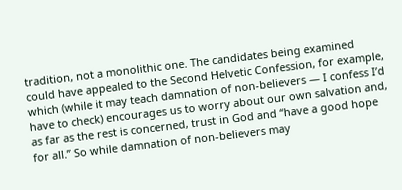tradition, not a monolithic one. The candidates being examined could have appealed to the Second Helvetic Confession, for example, which (while it may teach damnation of non-believers — I confess I’d have to check) encourages us to worry about our own salvation and, as far as the rest is concerned, trust in God and “have a good hope for all.” So while damnation of non-believers may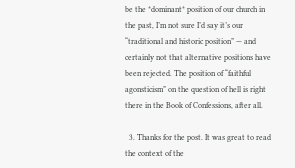be the *dominant* position of our church in the past, I’m not sure I’d say it’s our “traditional and historic position” — and certainly not that alternative positions have been rejected. The position of “faithful agonsticism” on the question of hell is right there in the Book of Confessions, after all.

  3. Thanks for the post. It was great to read the context of the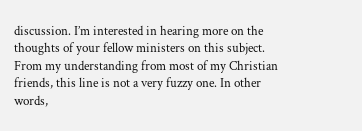discussion. I’m interested in hearing more on the thoughts of your fellow ministers on this subject. From my understanding from most of my Christian friends, this line is not a very fuzzy one. In other words,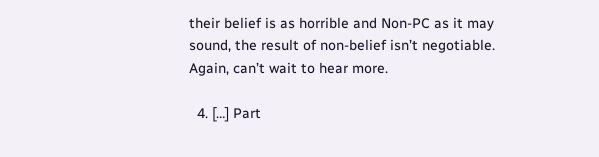their belief is as horrible and Non-PC as it may sound, the result of non-belief isn’t negotiable. Again, can’t wait to hear more.

  4. […] Part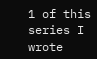1 of this series I wrote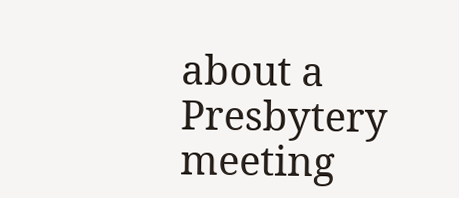about a Presbytery meeting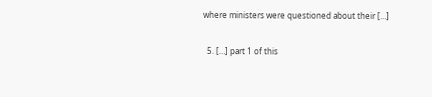where ministers were questioned about their […]

  5. […] part 1 of this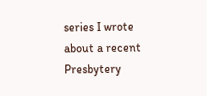series I wrote about a recent Presbytery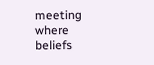meeting where beliefs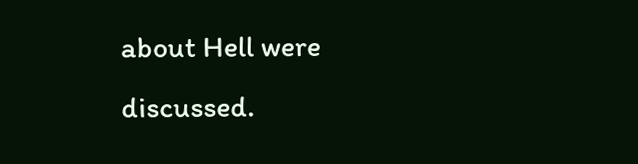about Hell were discussed.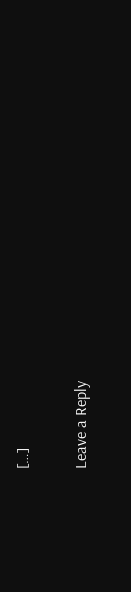[…]

Leave a Reply